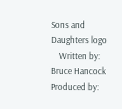Sons and Daughters logo
    Written by: Bruce Hancock   Produced by: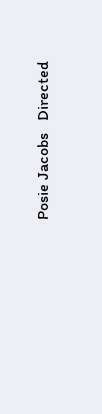Posie Jacobs   Directed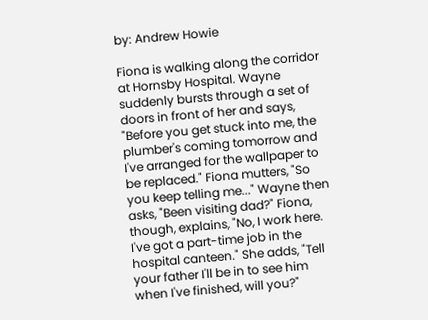by: Andrew Howie

Fiona is walking along the corridor at Hornsby Hospital. Wayne suddenly bursts through a set of doors in front of her and says, "Before you get stuck into me, the plumber's coming tomorrow and I've arranged for the wallpaper to be replaced." Fiona mutters, "So you keep telling me..." Wayne then asks, "Been visiting dad?" Fiona, though, explains, "No, I work here. I've got a part-time job in the hospital canteen." She adds, "Tell your father I'll be in to see him when I've finished, will you?"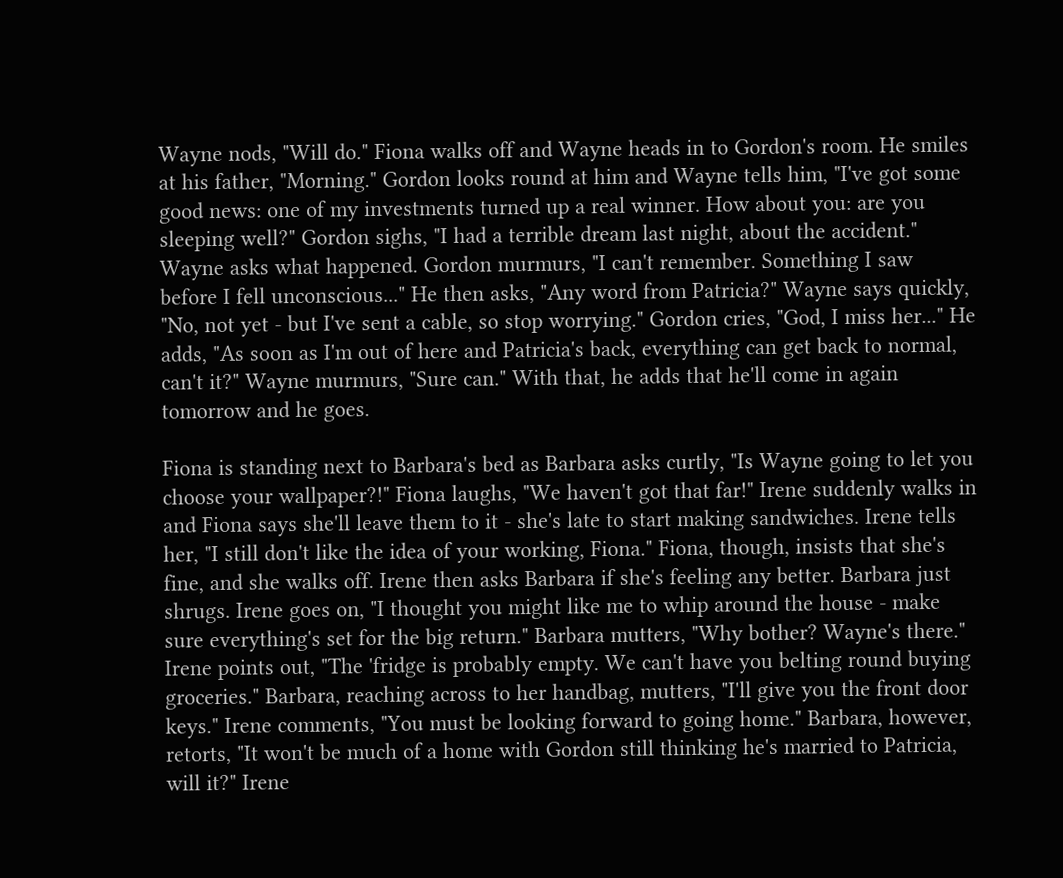Wayne nods, "Will do." Fiona walks off and Wayne heads in to Gordon's room. He smiles at his father, "Morning." Gordon looks round at him and Wayne tells him, "I've got some good news: one of my investments turned up a real winner. How about you: are you sleeping well?" Gordon sighs, "I had a terrible dream last night, about the accident." Wayne asks what happened. Gordon murmurs, "I can't remember. Something I saw before I fell unconscious..." He then asks, "Any word from Patricia?" Wayne says quickly, "No, not yet - but I've sent a cable, so stop worrying." Gordon cries, "God, I miss her..." He adds, "As soon as I'm out of here and Patricia's back, everything can get back to normal, can't it?" Wayne murmurs, "Sure can." With that, he adds that he'll come in again tomorrow and he goes.

Fiona is standing next to Barbara's bed as Barbara asks curtly, "Is Wayne going to let you choose your wallpaper?!" Fiona laughs, "We haven't got that far!" Irene suddenly walks in and Fiona says she'll leave them to it - she's late to start making sandwiches. Irene tells her, "I still don't like the idea of your working, Fiona." Fiona, though, insists that she's fine, and she walks off. Irene then asks Barbara if she's feeling any better. Barbara just shrugs. Irene goes on, "I thought you might like me to whip around the house - make sure everything's set for the big return." Barbara mutters, "Why bother? Wayne's there." Irene points out, "The 'fridge is probably empty. We can't have you belting round buying groceries." Barbara, reaching across to her handbag, mutters, "I'll give you the front door keys." Irene comments, "You must be looking forward to going home." Barbara, however, retorts, "It won't be much of a home with Gordon still thinking he's married to Patricia, will it?" Irene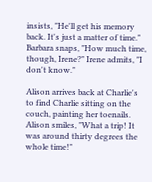insists, "He'll get his memory back. It's just a matter of time." Barbara snaps, "How much time, though, Irene?" Irene admits, "I don't know."

Alison arrives back at Charlie's to find Charlie sitting on the couch, painting her toenails. Alison smiles, "What a trip! It was around thirty degrees the whole time!"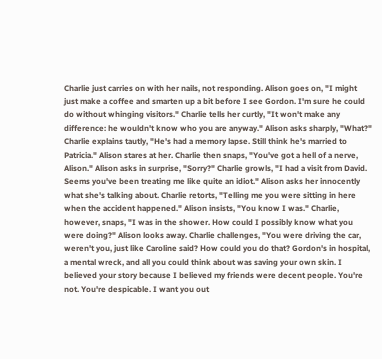Charlie just carries on with her nails, not responding. Alison goes on, "I might just make a coffee and smarten up a bit before I see Gordon. I'm sure he could do without whinging visitors." Charlie tells her curtly, "It won't make any difference: he wouldn't know who you are anyway." Alison asks sharply, "What?" Charlie explains tautly, "He's had a memory lapse. Still think he's married to Patricia." Alison stares at her. Charlie then snaps, "You've got a hell of a nerve, Alison." Alison asks in surprise, "Sorry?" Charlie growls, "I had a visit from David. Seems you've been treating me like quite an idiot." Alison asks her innocently what she's talking about. Charlie retorts, "Telling me you were sitting in here when the accident happened." Alison insists, "You know I was." Charlie, however, snaps, "I was in the shower. How could I possibly know what you were doing?" Alison looks away. Charlie challenges, "You were driving the car, weren't you, just like Caroline said? How could you do that? Gordon's in hospital, a mental wreck, and all you could think about was saving your own skin. I believed your story because I believed my friends were decent people. You're not. You're despicable. I want you out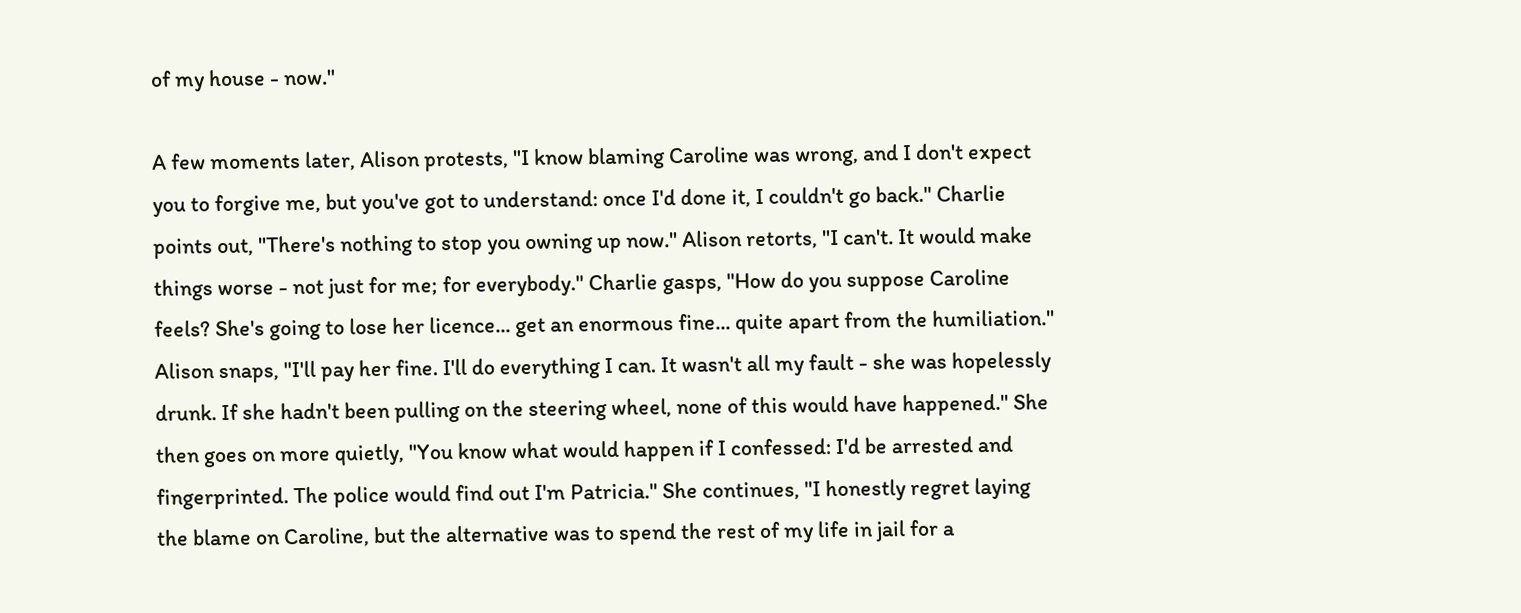of my house - now."

A few moments later, Alison protests, "I know blaming Caroline was wrong, and I don't expect you to forgive me, but you've got to understand: once I'd done it, I couldn't go back." Charlie points out, "There's nothing to stop you owning up now." Alison retorts, "I can't. It would make things worse - not just for me; for everybody." Charlie gasps, "How do you suppose Caroline feels? She's going to lose her licence... get an enormous fine... quite apart from the humiliation." Alison snaps, "I'll pay her fine. I'll do everything I can. It wasn't all my fault - she was hopelessly drunk. If she hadn't been pulling on the steering wheel, none of this would have happened." She then goes on more quietly, "You know what would happen if I confessed: I'd be arrested and fingerprinted. The police would find out I'm Patricia." She continues, "I honestly regret laying the blame on Caroline, but the alternative was to spend the rest of my life in jail for a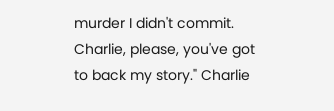murder I didn't commit. Charlie, please, you've got to back my story." Charlie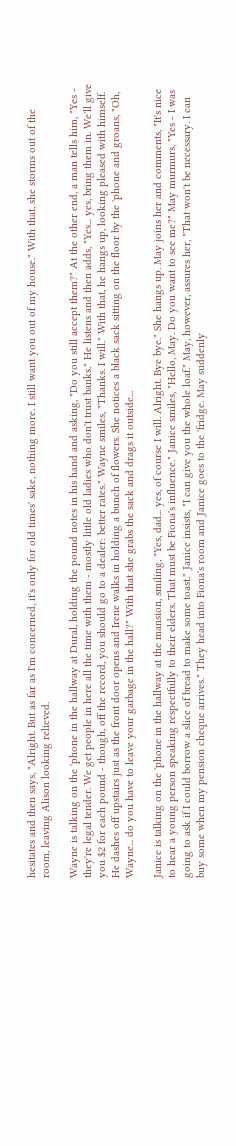hesitates and then says, "Alright. But as far as I'm concerned, it's only for old times' sake, nothing more. I still want you out of my house." With that, she storms out of the room, leaving Alison looking relieved.

Wayne is talking on the 'phone in the hallway at Dural, holding the pound notes in his hand and asking, "Do you still accept them?" At the other end, a man tells him, "Yes - they're legal tender. We get people in here all the time with them - mostly little old ladies who don't trust banks." He listens and then adds, "Yes... yes, bring them in. We'll give you $2 for each pound - though, off the record, you should go to a dealer: better rates." Wayne smiles, "Thanks. I will." With that, he hangs up, looking pleased with himself. He dashes off upstairs just as the front door opens and Irene walks in holding a bunch of flowers. She notices a black sack sitting on the floor by the 'phone and groans, "Oh, Wayne... do you have to leave your garbage in the hall?" With that she grabs the sack and drags it outside...

Janice is talking on the 'phone in the hallway at the mansion, smiling, "Yes, dad... yes, of course I will. Alright. Bye bye." She hangs up. May joins her and comments, "It's nice to hear a young person speaking respectfully to their elders. That must be Fiona's influence." Janice smiles, "Hello, May. Do you want to see me?" May murmurs, "Yes - I was going to ask if I could borrow a slice of bread to make some toast." Janice insists, "I can give you the whole loaf." May, however, assures her, "That won't be necessary. I can buy some when my pension cheque arrives." They head into Fiona's room and Janice goes to the 'fridge. May suddenly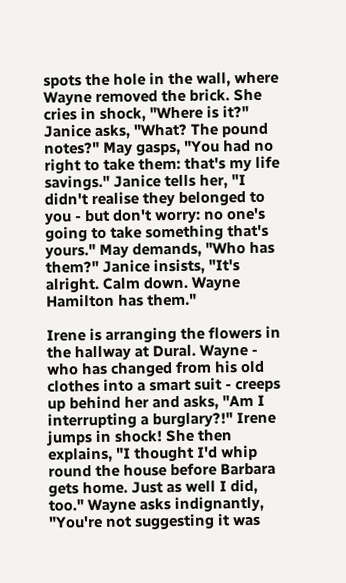spots the hole in the wall, where Wayne removed the brick. She cries in shock, "Where is it?" Janice asks, "What? The pound notes?" May gasps, "You had no right to take them: that's my life savings." Janice tells her, "I didn't realise they belonged to you - but don't worry: no one's going to take something that's yours." May demands, "Who has them?" Janice insists, "It's alright. Calm down. Wayne Hamilton has them."

Irene is arranging the flowers in the hallway at Dural. Wayne - who has changed from his old clothes into a smart suit - creeps up behind her and asks, "Am I interrupting a burglary?!" Irene jumps in shock! She then explains, "I thought I'd whip round the house before Barbara gets home. Just as well I did, too." Wayne asks indignantly, "You're not suggesting it was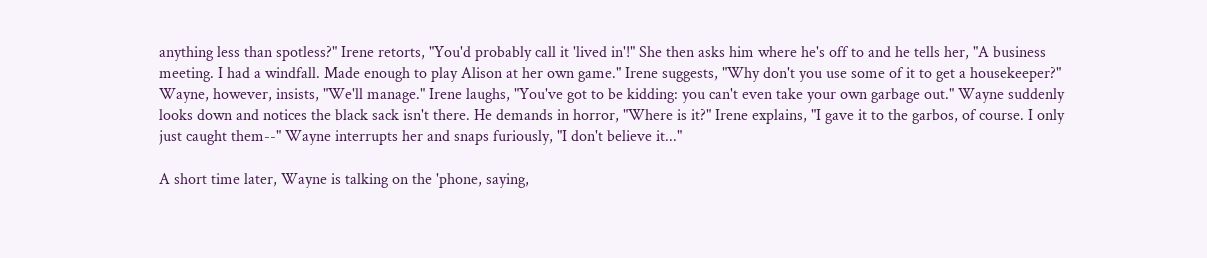anything less than spotless?" Irene retorts, "You'd probably call it 'lived in'!" She then asks him where he's off to and he tells her, "A business meeting. I had a windfall. Made enough to play Alison at her own game." Irene suggests, "Why don't you use some of it to get a housekeeper?" Wayne, however, insists, "We'll manage." Irene laughs, "You've got to be kidding: you can't even take your own garbage out." Wayne suddenly looks down and notices the black sack isn't there. He demands in horror, "Where is it?" Irene explains, "I gave it to the garbos, of course. I only just caught them--" Wayne interrupts her and snaps furiously, "I don't believe it..."

A short time later, Wayne is talking on the 'phone, saying,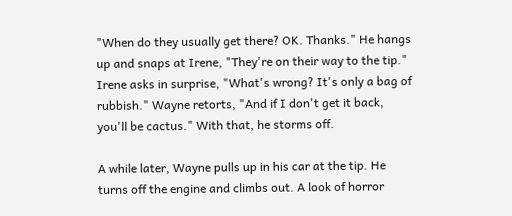"When do they usually get there? OK. Thanks." He hangs up and snaps at Irene, "They're on their way to the tip." Irene asks in surprise, "What's wrong? It's only a bag of rubbish." Wayne retorts, "And if I don't get it back, you'll be cactus." With that, he storms off.

A while later, Wayne pulls up in his car at the tip. He turns off the engine and climbs out. A look of horror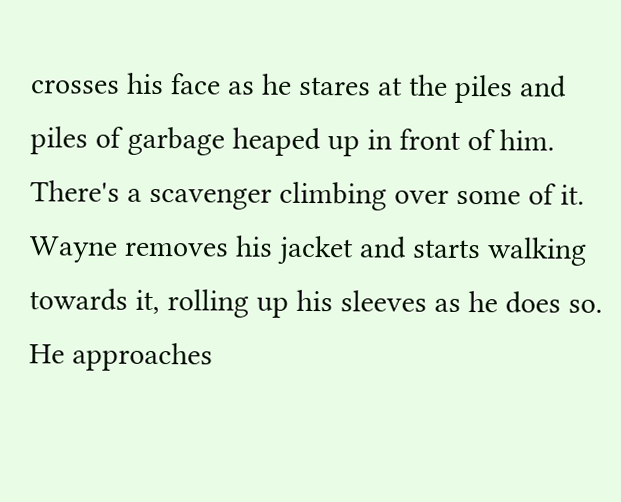crosses his face as he stares at the piles and piles of garbage heaped up in front of him. There's a scavenger climbing over some of it. Wayne removes his jacket and starts walking towards it, rolling up his sleeves as he does so. He approaches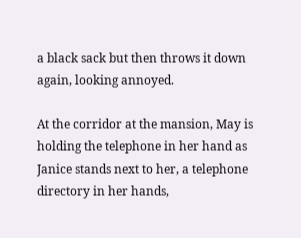a black sack but then throws it down again, looking annoyed.

At the corridor at the mansion, May is holding the telephone in her hand as Janice stands next to her, a telephone directory in her hands,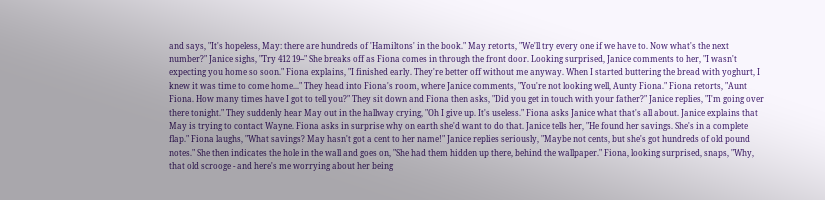and says, "It's hopeless, May: there are hundreds of 'Hamiltons' in the book." May retorts, "We'll try every one if we have to. Now what's the next number?" Janice sighs, "Try 412 19--" She breaks off as Fiona comes in through the front door. Looking surprised, Janice comments to her, "I wasn't expecting you home so soon." Fiona explains, "I finished early. They're better off without me anyway. When I started buttering the bread with yoghurt, I knew it was time to come home..." They head into Fiona's room, where Janice comments, "You're not looking well, Aunty Fiona." Fiona retorts, "Aunt Fiona. How many times have I got to tell you?" They sit down and Fiona then asks, "Did you get in touch with your father?" Janice replies, "I'm going over there tonight." They suddenly hear May out in the hallway crying, "Oh I give up. It's useless." Fiona asks Janice what that's all about. Janice explains that May is trying to contact Wayne. Fiona asks in surprise why on earth she'd want to do that. Janice tells her, "He found her savings. She's in a complete flap." Fiona laughs, "What savings? May hasn't got a cent to her name!" Janice replies seriously, "Maybe not cents, but she's got hundreds of old pound notes." She then indicates the hole in the wall and goes on, "She had them hidden up there, behind the wallpaper." Fiona, looking surprised, snaps, "Why, that old scrooge - and here's me worrying about her being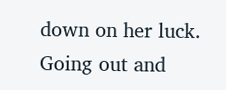down on her luck. Going out and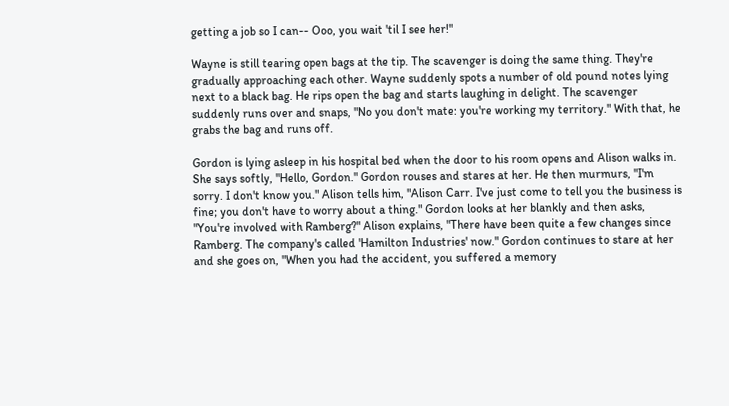getting a job so I can-- Ooo, you wait 'til I see her!"

Wayne is still tearing open bags at the tip. The scavenger is doing the same thing. They're gradually approaching each other. Wayne suddenly spots a number of old pound notes lying next to a black bag. He rips open the bag and starts laughing in delight. The scavenger suddenly runs over and snaps, "No you don't mate: you're working my territory." With that, he grabs the bag and runs off.

Gordon is lying asleep in his hospital bed when the door to his room opens and Alison walks in. She says softly, "Hello, Gordon." Gordon rouses and stares at her. He then murmurs, "I'm sorry. I don't know you." Alison tells him, "Alison Carr. I've just come to tell you the business is fine; you don't have to worry about a thing." Gordon looks at her blankly and then asks, "You're involved with Ramberg?" Alison explains, "There have been quite a few changes since Ramberg. The company's called 'Hamilton Industries' now." Gordon continues to stare at her and she goes on, "When you had the accident, you suffered a memory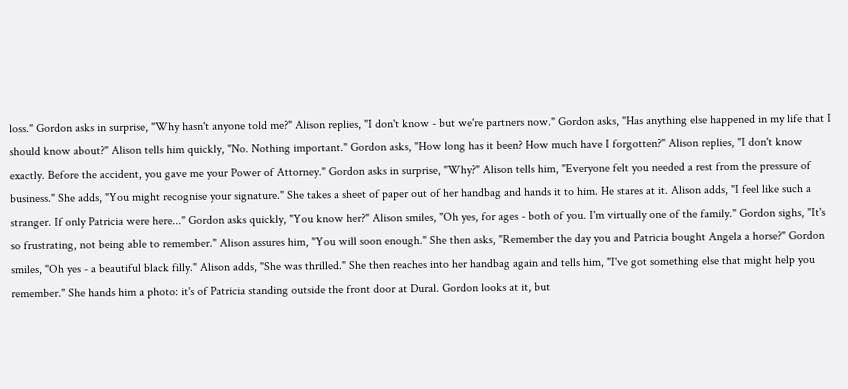loss." Gordon asks in surprise, "Why hasn't anyone told me?" Alison replies, "I don't know - but we're partners now." Gordon asks, "Has anything else happened in my life that I should know about?" Alison tells him quickly, "No. Nothing important." Gordon asks, "How long has it been? How much have I forgotten?" Alison replies, "I don't know exactly. Before the accident, you gave me your Power of Attorney." Gordon asks in surprise, "Why?" Alison tells him, "Everyone felt you needed a rest from the pressure of business." She adds, "You might recognise your signature." She takes a sheet of paper out of her handbag and hands it to him. He stares at it. Alison adds, "I feel like such a stranger. If only Patricia were here..." Gordon asks quickly, "You know her?" Alison smiles, "Oh yes, for ages - both of you. I'm virtually one of the family." Gordon sighs, "It's so frustrating, not being able to remember." Alison assures him, "You will soon enough." She then asks, "Remember the day you and Patricia bought Angela a horse?" Gordon smiles, "Oh yes - a beautiful black filly." Alison adds, "She was thrilled." She then reaches into her handbag again and tells him, "I've got something else that might help you remember." She hands him a photo: it's of Patricia standing outside the front door at Dural. Gordon looks at it, but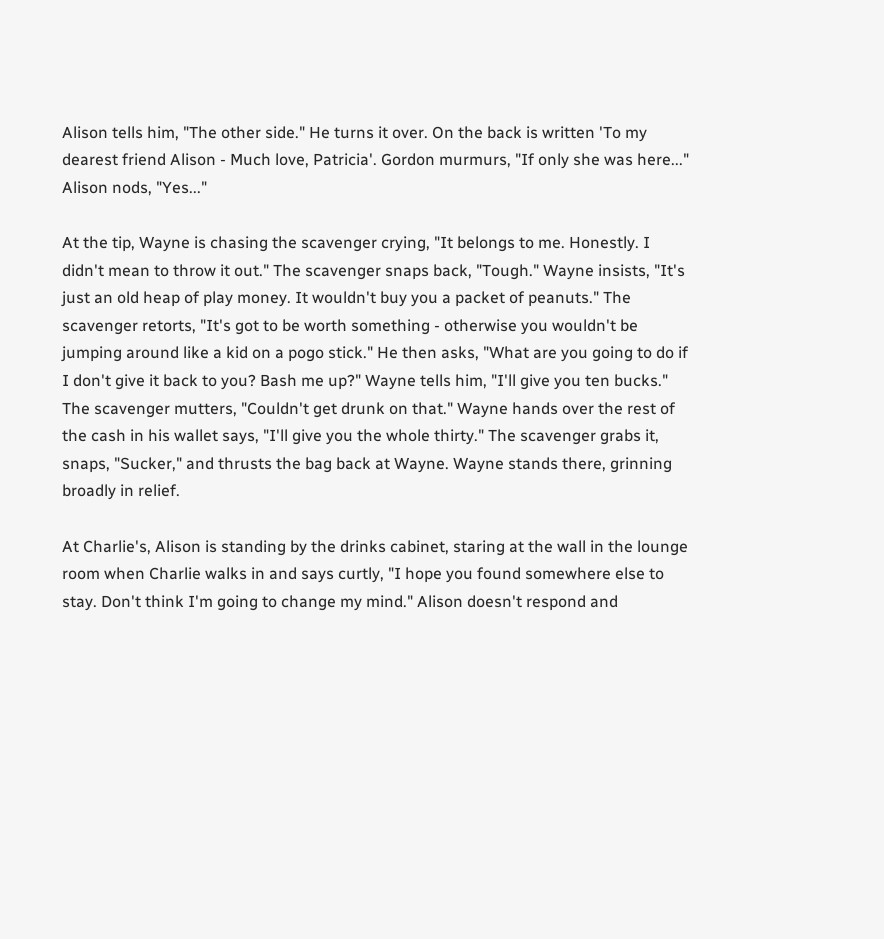Alison tells him, "The other side." He turns it over. On the back is written 'To my dearest friend Alison - Much love, Patricia'. Gordon murmurs, "If only she was here..." Alison nods, "Yes..."

At the tip, Wayne is chasing the scavenger crying, "It belongs to me. Honestly. I didn't mean to throw it out." The scavenger snaps back, "Tough." Wayne insists, "It's just an old heap of play money. It wouldn't buy you a packet of peanuts." The scavenger retorts, "It's got to be worth something - otherwise you wouldn't be jumping around like a kid on a pogo stick." He then asks, "What are you going to do if I don't give it back to you? Bash me up?" Wayne tells him, "I'll give you ten bucks." The scavenger mutters, "Couldn't get drunk on that." Wayne hands over the rest of the cash in his wallet says, "I'll give you the whole thirty." The scavenger grabs it, snaps, "Sucker," and thrusts the bag back at Wayne. Wayne stands there, grinning broadly in relief.

At Charlie's, Alison is standing by the drinks cabinet, staring at the wall in the lounge room when Charlie walks in and says curtly, "I hope you found somewhere else to stay. Don't think I'm going to change my mind." Alison doesn't respond and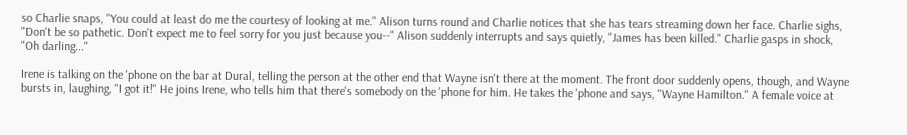so Charlie snaps, "You could at least do me the courtesy of looking at me." Alison turns round and Charlie notices that she has tears streaming down her face. Charlie sighs, "Don't be so pathetic. Don't expect me to feel sorry for you just because you--" Alison suddenly interrupts and says quietly, "James has been killed." Charlie gasps in shock, "Oh darling..."

Irene is talking on the 'phone on the bar at Dural, telling the person at the other end that Wayne isn't there at the moment. The front door suddenly opens, though, and Wayne bursts in, laughing, "I got it!" He joins Irene, who tells him that there's somebody on the 'phone for him. He takes the 'phone and says, "Wayne Hamilton." A female voice at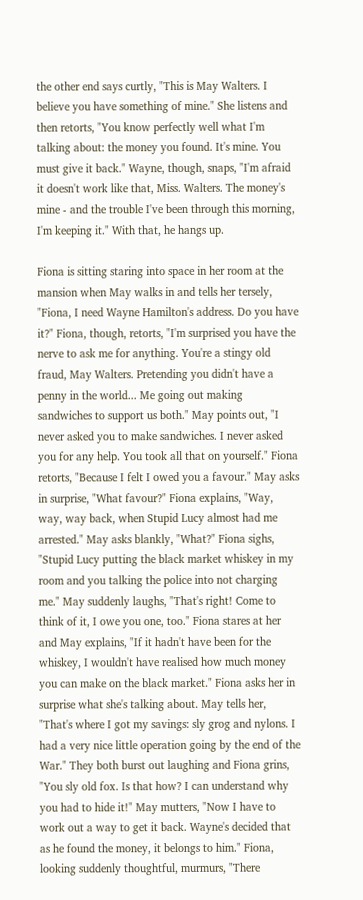the other end says curtly, "This is May Walters. I believe you have something of mine." She listens and then retorts, "You know perfectly well what I'm talking about: the money you found. It's mine. You must give it back." Wayne, though, snaps, "I'm afraid it doesn't work like that, Miss. Walters. The money's mine - and the trouble I've been through this morning, I'm keeping it." With that, he hangs up.

Fiona is sitting staring into space in her room at the mansion when May walks in and tells her tersely, "Fiona, I need Wayne Hamilton's address. Do you have it?" Fiona, though, retorts, "I'm surprised you have the nerve to ask me for anything. You're a stingy old fraud, May Walters. Pretending you didn't have a penny in the world... Me going out making sandwiches to support us both." May points out, "I never asked you to make sandwiches. I never asked you for any help. You took all that on yourself." Fiona retorts, "Because I felt I owed you a favour." May asks in surprise, "What favour?" Fiona explains, "Way, way, way back, when Stupid Lucy almost had me arrested." May asks blankly, "What?" Fiona sighs, "Stupid Lucy putting the black market whiskey in my room and you talking the police into not charging me." May suddenly laughs, "That's right! Come to think of it, I owe you one, too." Fiona stares at her and May explains, "If it hadn't have been for the whiskey, I wouldn't have realised how much money you can make on the black market." Fiona asks her in surprise what she's talking about. May tells her, "That's where I got my savings: sly grog and nylons. I had a very nice little operation going by the end of the War." They both burst out laughing and Fiona grins, "You sly old fox. Is that how? I can understand why you had to hide it!" May mutters, "Now I have to work out a way to get it back. Wayne's decided that as he found the money, it belongs to him." Fiona, looking suddenly thoughtful, murmurs, "There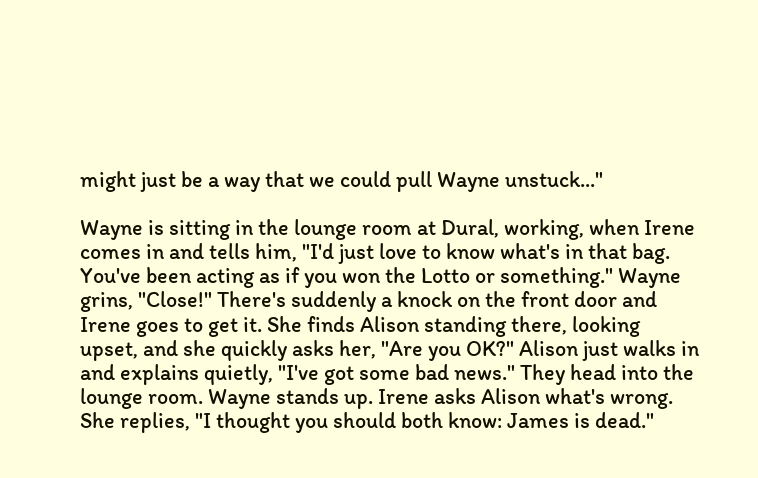might just be a way that we could pull Wayne unstuck..."

Wayne is sitting in the lounge room at Dural, working, when Irene comes in and tells him, "I'd just love to know what's in that bag. You've been acting as if you won the Lotto or something." Wayne grins, "Close!" There's suddenly a knock on the front door and Irene goes to get it. She finds Alison standing there, looking upset, and she quickly asks her, "Are you OK?" Alison just walks in and explains quietly, "I've got some bad news." They head into the lounge room. Wayne stands up. Irene asks Alison what's wrong. She replies, "I thought you should both know: James is dead."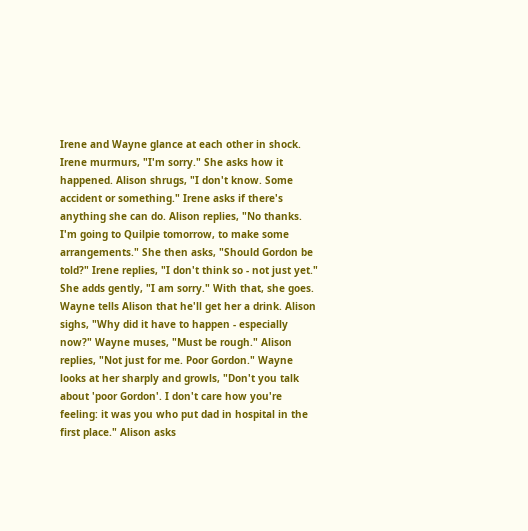Irene and Wayne glance at each other in shock. Irene murmurs, "I'm sorry." She asks how it happened. Alison shrugs, "I don't know. Some accident or something." Irene asks if there's anything she can do. Alison replies, "No thanks. I'm going to Quilpie tomorrow, to make some arrangements." She then asks, "Should Gordon be told?" Irene replies, "I don't think so - not just yet." She adds gently, "I am sorry." With that, she goes. Wayne tells Alison that he'll get her a drink. Alison sighs, "Why did it have to happen - especially now?" Wayne muses, "Must be rough." Alison replies, "Not just for me. Poor Gordon." Wayne looks at her sharply and growls, "Don't you talk about 'poor Gordon'. I don't care how you're feeling: it was you who put dad in hospital in the first place." Alison asks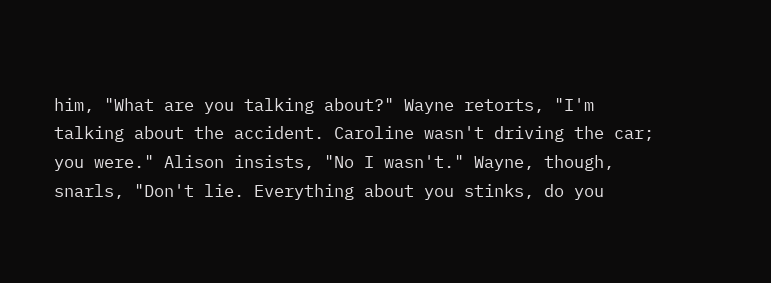him, "What are you talking about?" Wayne retorts, "I'm talking about the accident. Caroline wasn't driving the car; you were." Alison insists, "No I wasn't." Wayne, though, snarls, "Don't lie. Everything about you stinks, do you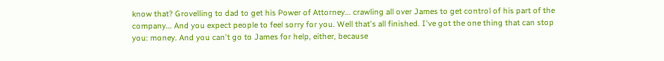know that? Grovelling to dad to get his Power of Attorney... crawling all over James to get control of his part of the company... And you expect people to feel sorry for you. Well that's all finished. I've got the one thing that can stop you: money. And you can't go to James for help, either, because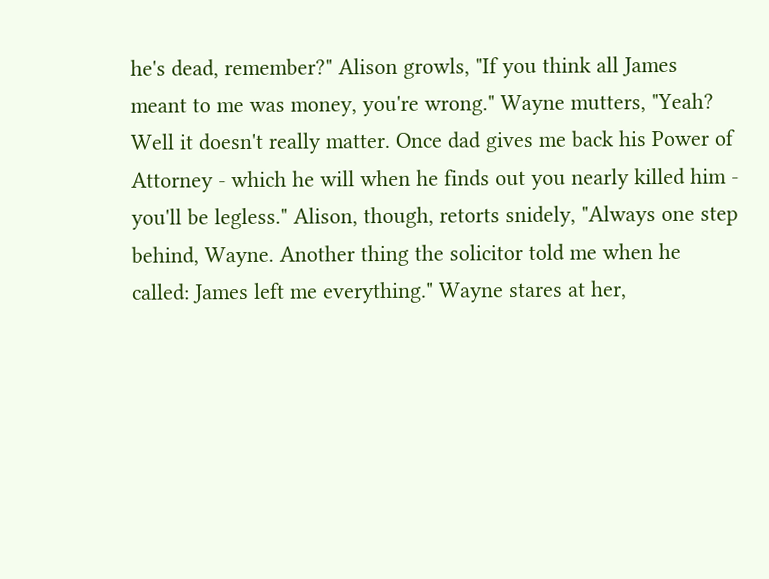he's dead, remember?" Alison growls, "If you think all James meant to me was money, you're wrong." Wayne mutters, "Yeah? Well it doesn't really matter. Once dad gives me back his Power of Attorney - which he will when he finds out you nearly killed him - you'll be legless." Alison, though, retorts snidely, "Always one step behind, Wayne. Another thing the solicitor told me when he called: James left me everything." Wayne stares at her,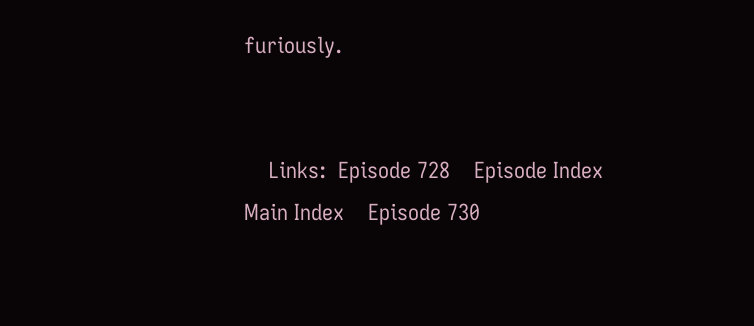furiously.


    Links:  Episode 728    Episode Index    Main Index    Episode 730